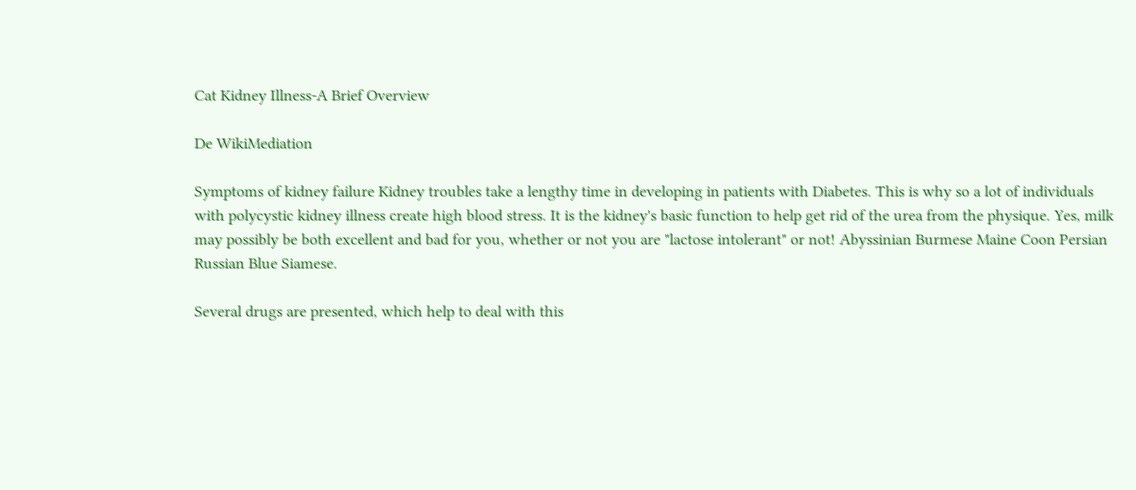Cat Kidney Illness-A Brief Overview

De WikiMediation

Symptoms of kidney failure Kidney troubles take a lengthy time in developing in patients with Diabetes. This is why so a lot of individuals with polycystic kidney illness create high blood stress. It is the kidney's basic function to help get rid of the urea from the physique. Yes, milk may possibly be both excellent and bad for you, whether or not you are "lactose intolerant" or not! Abyssinian Burmese Maine Coon Persian Russian Blue Siamese.

Several drugs are presented, which help to deal with this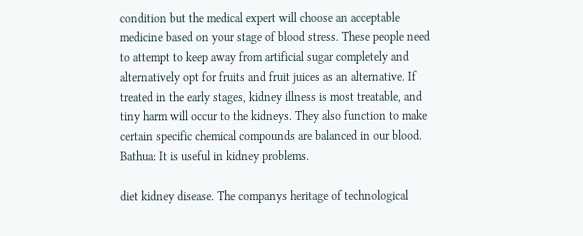condition but the medical expert will choose an acceptable medicine based on your stage of blood stress. These people need to attempt to keep away from artificial sugar completely and alternatively opt for fruits and fruit juices as an alternative. If treated in the early stages, kidney illness is most treatable, and tiny harm will occur to the kidneys. They also function to make certain specific chemical compounds are balanced in our blood. Bathua: It is useful in kidney problems.

diet kidney disease. The companys heritage of technological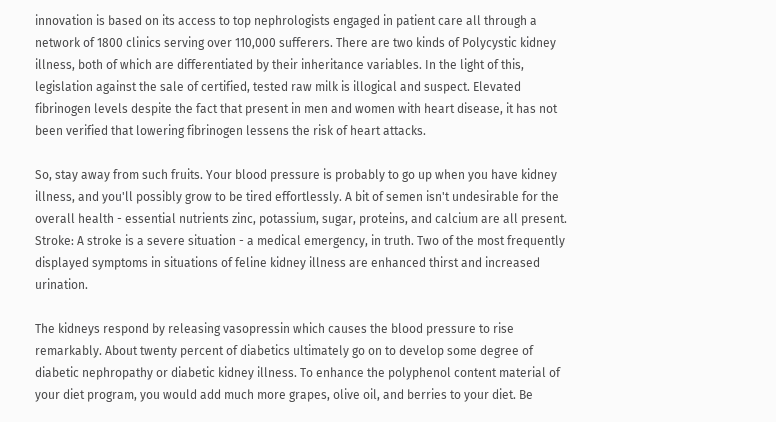innovation is based on its access to top nephrologists engaged in patient care all through a network of 1800 clinics serving over 110,000 sufferers. There are two kinds of Polycystic kidney illness, both of which are differentiated by their inheritance variables. In the light of this, legislation against the sale of certified, tested raw milk is illogical and suspect. Elevated fibrinogen levels despite the fact that present in men and women with heart disease, it has not been verified that lowering fibrinogen lessens the risk of heart attacks.

So, stay away from such fruits. Your blood pressure is probably to go up when you have kidney illness, and you'll possibly grow to be tired effortlessly. A bit of semen isn't undesirable for the overall health - essential nutrients zinc, potassium, sugar, proteins, and calcium are all present. Stroke: A stroke is a severe situation - a medical emergency, in truth. Two of the most frequently displayed symptoms in situations of feline kidney illness are enhanced thirst and increased urination.

The kidneys respond by releasing vasopressin which causes the blood pressure to rise remarkably. About twenty percent of diabetics ultimately go on to develop some degree of diabetic nephropathy or diabetic kidney illness. To enhance the polyphenol content material of your diet program, you would add much more grapes, olive oil, and berries to your diet. Be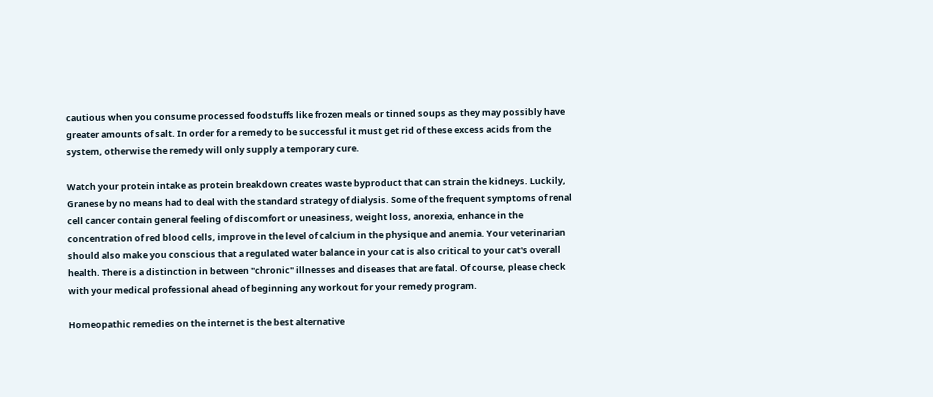cautious when you consume processed foodstuffs like frozen meals or tinned soups as they may possibly have greater amounts of salt. In order for a remedy to be successful it must get rid of these excess acids from the system, otherwise the remedy will only supply a temporary cure.

Watch your protein intake as protein breakdown creates waste byproduct that can strain the kidneys. Luckily, Granese by no means had to deal with the standard strategy of dialysis. Some of the frequent symptoms of renal cell cancer contain general feeling of discomfort or uneasiness, weight loss, anorexia, enhance in the concentration of red blood cells, improve in the level of calcium in the physique and anemia. Your veterinarian should also make you conscious that a regulated water balance in your cat is also critical to your cat's overall health. There is a distinction in between "chronic" illnesses and diseases that are fatal. Of course, please check with your medical professional ahead of beginning any workout for your remedy program.

Homeopathic remedies on the internet is the best alternative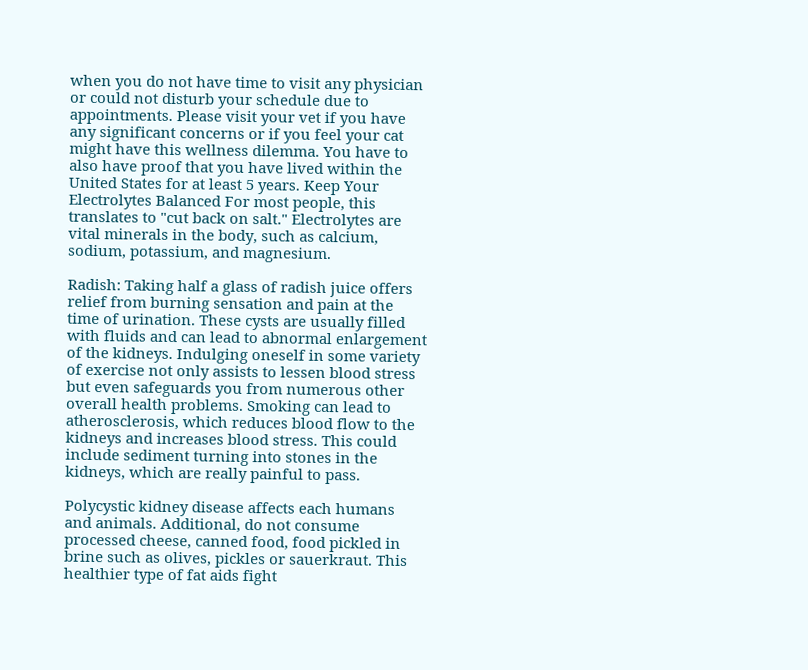when you do not have time to visit any physician or could not disturb your schedule due to appointments. Please visit your vet if you have any significant concerns or if you feel your cat might have this wellness dilemma. You have to also have proof that you have lived within the United States for at least 5 years. Keep Your Electrolytes Balanced For most people, this translates to "cut back on salt." Electrolytes are vital minerals in the body, such as calcium, sodium, potassium, and magnesium.

Radish: Taking half a glass of radish juice offers relief from burning sensation and pain at the time of urination. These cysts are usually filled with fluids and can lead to abnormal enlargement of the kidneys. Indulging oneself in some variety of exercise not only assists to lessen blood stress but even safeguards you from numerous other overall health problems. Smoking can lead to atherosclerosis, which reduces blood flow to the kidneys and increases blood stress. This could include sediment turning into stones in the kidneys, which are really painful to pass.

Polycystic kidney disease affects each humans and animals. Additional, do not consume processed cheese, canned food, food pickled in brine such as olives, pickles or sauerkraut. This healthier type of fat aids fight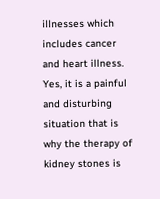illnesses which includes cancer and heart illness. Yes, it is a painful and disturbing situation that is why the therapy of kidney stones is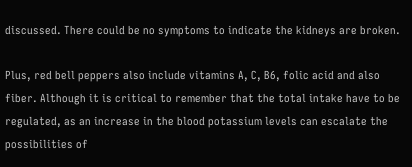discussed. There could be no symptoms to indicate the kidneys are broken.

Plus, red bell peppers also include vitamins A, C, B6, folic acid and also fiber. Although it is critical to remember that the total intake have to be regulated, as an increase in the blood potassium levels can escalate the possibilities of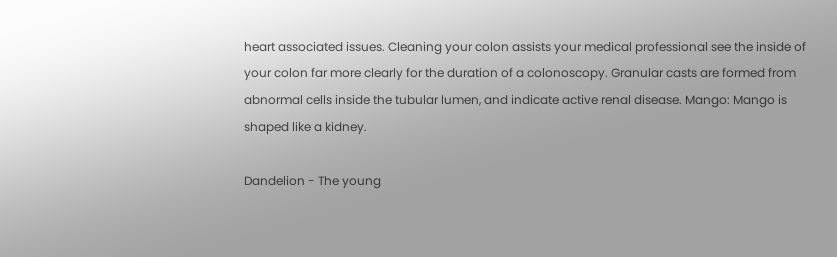heart associated issues. Cleaning your colon assists your medical professional see the inside of your colon far more clearly for the duration of a colonoscopy. Granular casts are formed from abnormal cells inside the tubular lumen, and indicate active renal disease. Mango: Mango is shaped like a kidney.

Dandelion - The young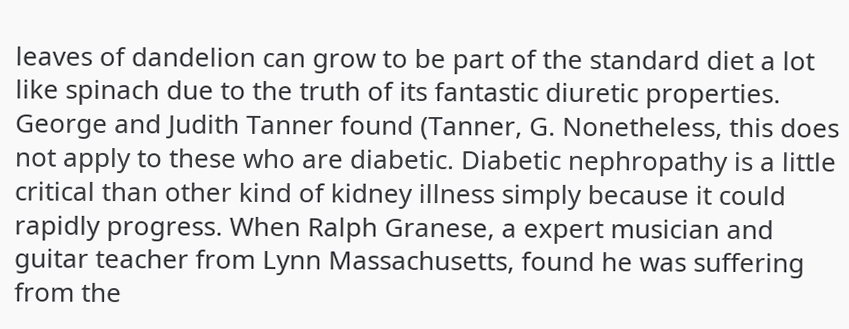leaves of dandelion can grow to be part of the standard diet a lot like spinach due to the truth of its fantastic diuretic properties. George and Judith Tanner found (Tanner, G. Nonetheless, this does not apply to these who are diabetic. Diabetic nephropathy is a little critical than other kind of kidney illness simply because it could rapidly progress. When Ralph Granese, a expert musician and guitar teacher from Lynn Massachusetts, found he was suffering from the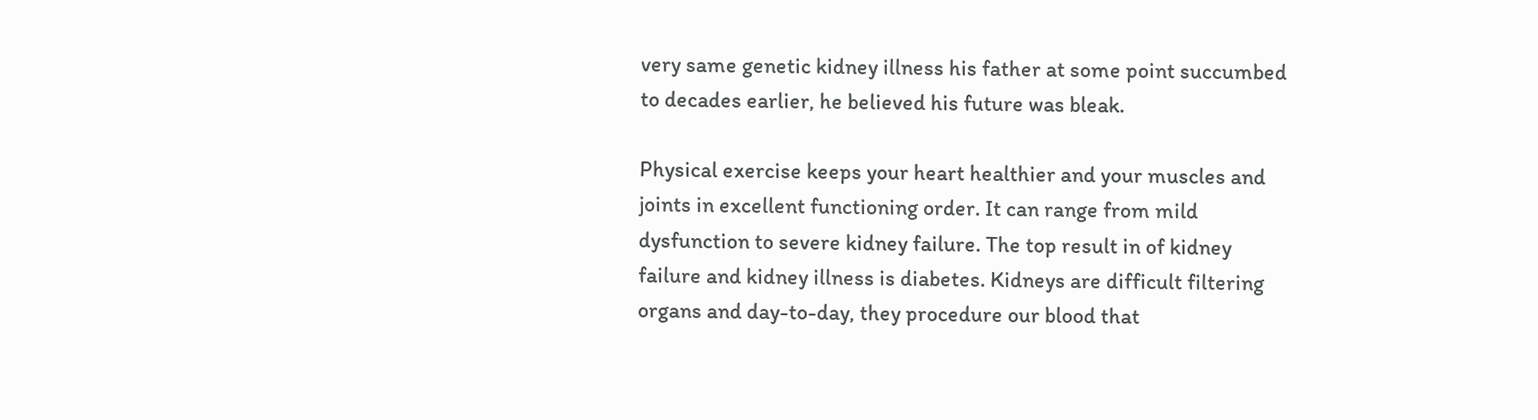very same genetic kidney illness his father at some point succumbed to decades earlier, he believed his future was bleak.

Physical exercise keeps your heart healthier and your muscles and joints in excellent functioning order. It can range from mild dysfunction to severe kidney failure. The top result in of kidney failure and kidney illness is diabetes. Kidneys are difficult filtering organs and day-to-day, they procedure our blood that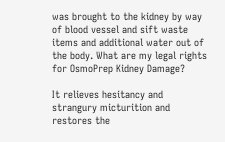was brought to the kidney by way of blood vessel and sift waste items and additional water out of the body. What are my legal rights for OsmoPrep Kidney Damage?

It relieves hesitancy and strangury micturition and restores the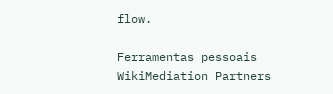flow.

Ferramentas pessoais
WikiMediation Partners